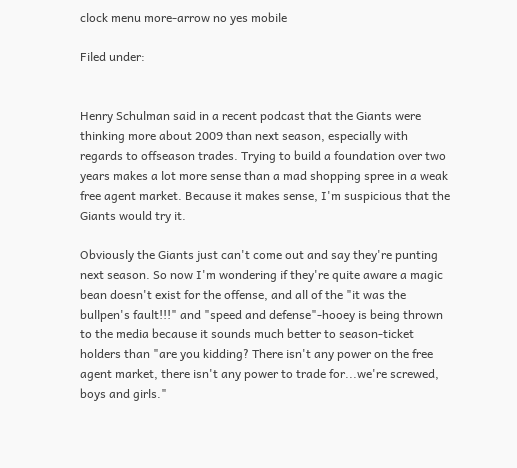clock menu more-arrow no yes mobile

Filed under:


Henry Schulman said in a recent podcast that the Giants were thinking more about 2009 than next season, especially with regards to offseason trades. Trying to build a foundation over two years makes a lot more sense than a mad shopping spree in a weak free agent market. Because it makes sense, I'm suspicious that the Giants would try it.

Obviously the Giants just can't come out and say they're punting next season. So now I'm wondering if they're quite aware a magic bean doesn't exist for the offense, and all of the "it was the bullpen's fault!!!" and "speed and defense"-hooey is being thrown to the media because it sounds much better to season-ticket holders than "are you kidding? There isn't any power on the free agent market, there isn't any power to trade for...we're screwed, boys and girls."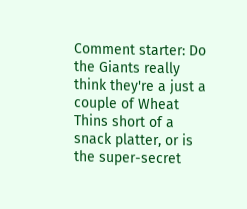Comment starter: Do the Giants really think they're a just a couple of Wheat Thins short of a snack platter, or is the super-secret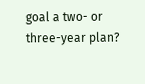goal a two- or three-year plan?